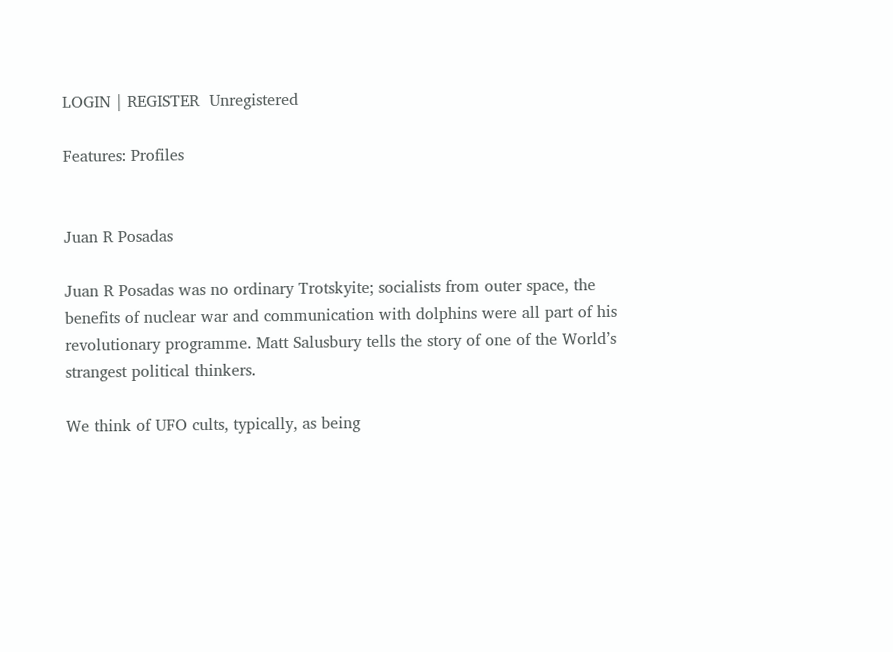LOGIN | REGISTER  Unregistered

Features: Profiles


Juan R Posadas

Juan R Posadas was no ordinary Trotskyite; socialists from outer space, the benefits of nuclear war and communication with dolphins were all part of his revolutionary programme. Matt Salusbury tells the story of one of the World’s strangest political thinkers.

We think of UFO cults, typically, as being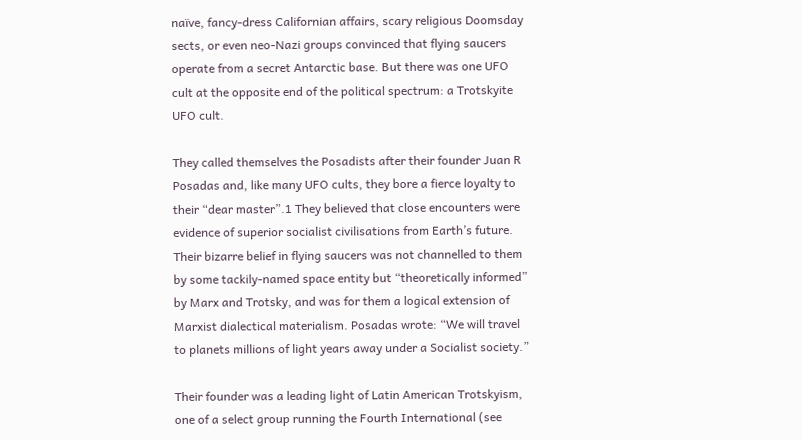naïve, fancy-dress Californian affairs, scary religious Doomsday sects, or even neo-Nazi groups convinced that flying saucers operate from a secret Antarctic base. But there was one UFO cult at the opposite end of the political spectrum: a Trotskyite UFO cult.

They called themselves the Posadists after their founder Juan R Posadas and, like many UFO cults, they bore a fierce loyalty to their “dear master”.1 They believed that close encounters were evidence of superior socialist civilisations from Earth’s future. Their bizarre belief in flying saucers was not channelled to them by some tackily-named space entity but “theoretically informed” by Marx and Trotsky, and was for them a logical extension of Marxist dialectical materialism. Posadas wrote: “We will travel to planets millions of light years away under a Socialist society.”

Their founder was a leading light of Latin American Trotskyism, one of a select group running the Fourth International (see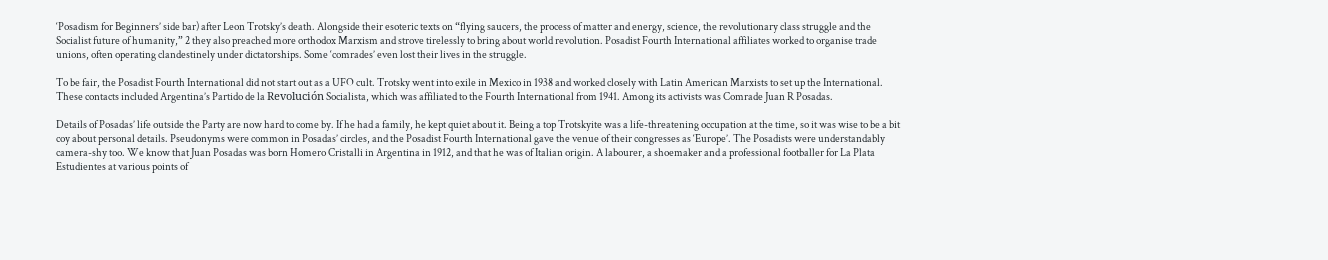‘Posadism for Beginners’ side bar) after Leon Trotsky’s death. Alongside their esoteric texts on “flying saucers, the process of matter and energy, science, the revolutionary class struggle and the Socialist future of humanity,” 2 they also preached more orthodox Marxism and strove tirelessly to bring about world revolution. Posadist Fourth International affiliates worked to organise trade unions, often operating clandestinely under dictatorships. Some ‘comrades’ even lost their lives in the struggle.

To be fair, the Posadist Fourth International did not start out as a UFO cult. Trotsky went into exile in Mexico in 1938 and worked closely with Latin American Marxists to set up the International. These contacts included Argentina’s Partido de la Revolución Socialista, which was affiliated to the Fourth International from 1941. Among its activists was Comrade Juan R Posadas.

Details of Posadas’ life outside the Party are now hard to come by. If he had a family, he kept quiet about it. Being a top Trotskyite was a life-threatening occupation at the time, so it was wise to be a bit coy about personal details. Pseudonyms were common in Posadas’ circles, and the Posadist Fourth International gave the venue of their congresses as ‘Europe’. The Posadists were understandably camera-shy too. We know that Juan Posadas was born Homero Cristalli in Argentina in 1912, and that he was of Italian origin. A labourer, a shoemaker and a professional footballer for La Plata Estudientes at various points of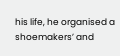his life, he organised a shoemakers’ and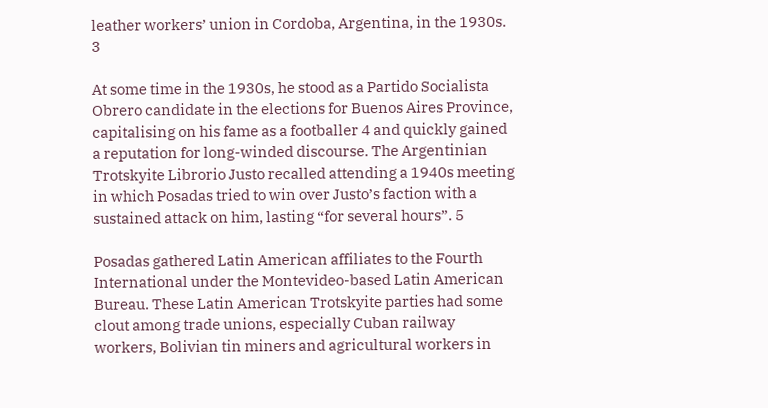leather workers’ union in Cordoba, Argentina, in the 1930s. 3

At some time in the 1930s, he stood as a Partido Socialista Obrero candidate in the elections for Buenos Aires Province, capitalising on his fame as a footballer 4 and quickly gained a reputation for long-winded discourse. The Argentinian Trotskyite Librorio Justo recalled attending a 1940s meeting in which Posadas tried to win over Justo’s faction with a sustained attack on him, lasting “for several hours”. 5

Posadas gathered Latin American affiliates to the Fourth International under the Montevideo-based Latin American Bureau. These Latin American Trotskyite parties had some clout among trade unions, especially Cuban railway workers, Bolivian tin miners and agricultural workers in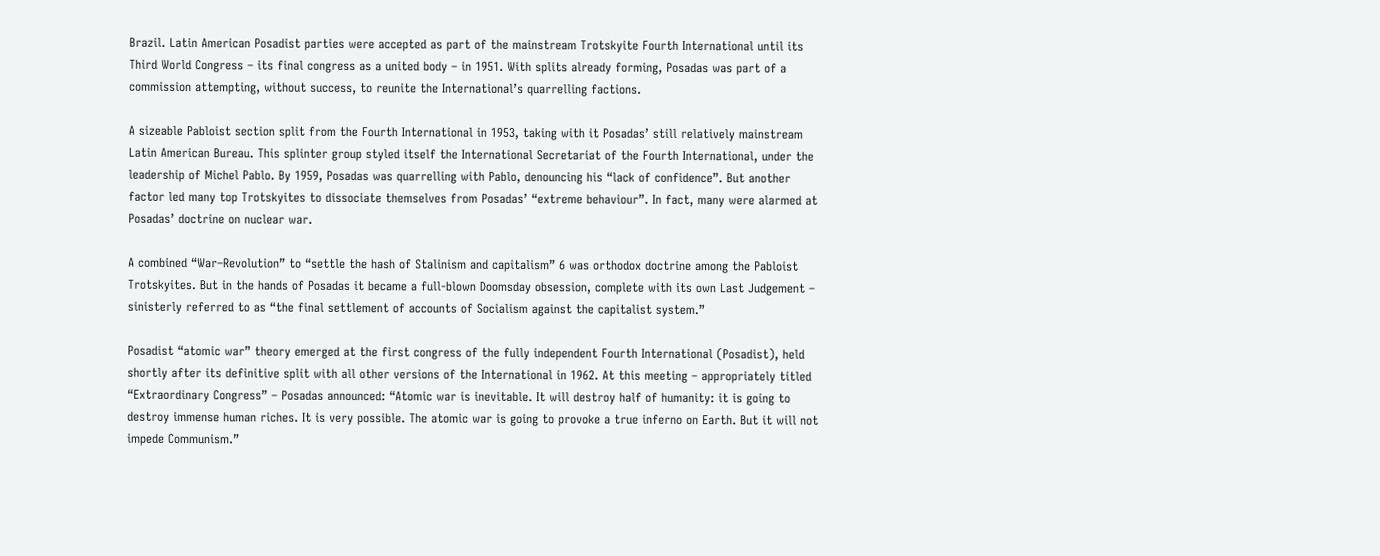Brazil. Latin American Posadist parties were accepted as part of the mainstream Trotskyite Fourth International until its Third World Congress – its final congress as a united body – in 1951. With splits already forming, Posadas was part of a commission attempting, without success, to reunite the International’s quarrelling factions.

A sizeable Pabloist section split from the Fourth International in 1953, taking with it Posadas’ still relatively mainstream Latin American Bureau. This splinter group styled itself the International Secretariat of the Fourth International, under the leadership of Michel Pablo. By 1959, Posadas was quarrelling with Pablo, denouncing his “lack of confidence”. But another factor led many top Trotskyites to dissociate themselves from Posadas’ “extreme behaviour”. In fact, many were alarmed at Posadas’ doctrine on nuclear war.

A combined “War–Revolution” to “settle the hash of Stalinism and capitalism” 6 was orthodox doctrine among the Pabloist Trotskyites. But in the hands of Posadas it became a full-blown Doomsday obsession, complete with its own Last Judgement – sinisterly referred to as “the final settlement of accounts of Socialism against the capitalist system.”

Posadist “atomic war” theory emerged at the first congress of the fully independent Fourth International (Posadist), held shortly after its definitive split with all other versions of the International in 1962. At this meeting – appropriately titled “Extraordinary Congress” – Posadas announced: “Atomic war is inevitable. It will destroy half of humanity: it is going to destroy immense human riches. It is very possible. The atomic war is going to provoke a true inferno on Earth. But it will not impede Communism.”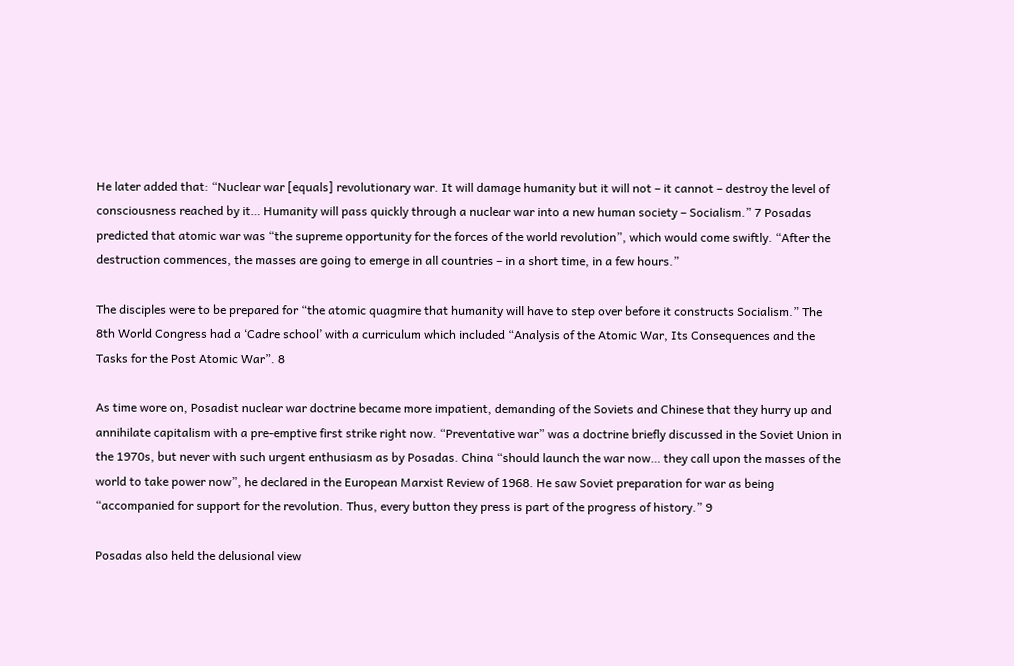He later added that: “Nuclear war [equals] revolutionary war. It will damage humanity but it will not – it cannot – destroy the level of consciousness reached by it… Humanity will pass quickly through a nuclear war into a new human society – Socialism.” 7 Posadas predicted that atomic war was “the supreme opportunity for the forces of the world revolution”, which would come swiftly. “After the destruction commences, the masses are going to emerge in all countries – in a short time, in a few hours.”

The disciples were to be prepared for “the atomic quagmire that humanity will have to step over before it constructs Socialism.” The 8th World Congress had a ‘Cadre school’ with a curriculum which included “Analysis of the Atomic War, Its Consequences and the Tasks for the Post Atomic War”. 8

As time wore on, Posadist nuclear war doctrine became more impatient, demanding of the Soviets and Chinese that they hurry up and annihilate capitalism with a pre-emptive first strike right now. “Preventative war” was a doctrine briefly discussed in the Soviet Union in the 1970s, but never with such urgent enthusiasm as by Posadas. China “should launch the war now… they call upon the masses of the world to take power now”, he declared in the European Marxist Review of 1968. He saw Soviet preparation for war as being “accompanied for support for the revolution. Thus, every button they press is part of the progress of history.” 9

Posadas also held the delusional view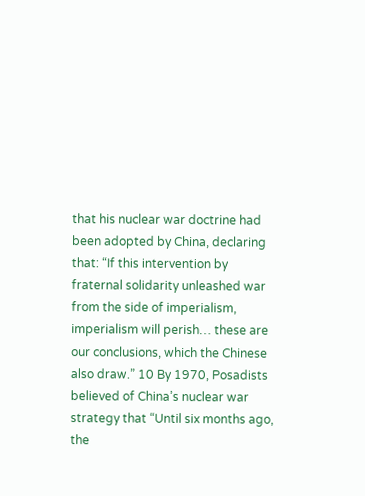that his nuclear war doctrine had been adopted by China, declaring that: “If this intervention by fraternal solidarity unleashed war from the side of imperialism, imperialism will perish… these are our conclusions, which the Chinese also draw.” 10 By 1970, Posadists believed of China’s nuclear war strategy that “Until six months ago, the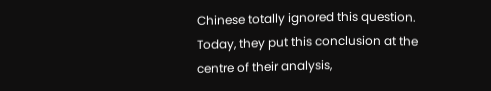Chinese totally ignored this question. Today, they put this conclusion at the centre of their analysis,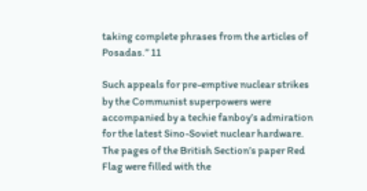taking complete phrases from the articles of Posadas.” 11

Such appeals for pre-emptive nuclear strikes by the Communist superpowers were accompanied by a techie fanboy’s admiration for the latest Sino-Soviet nuclear hardware. The pages of the British Section’s paper Red Flag were filled with the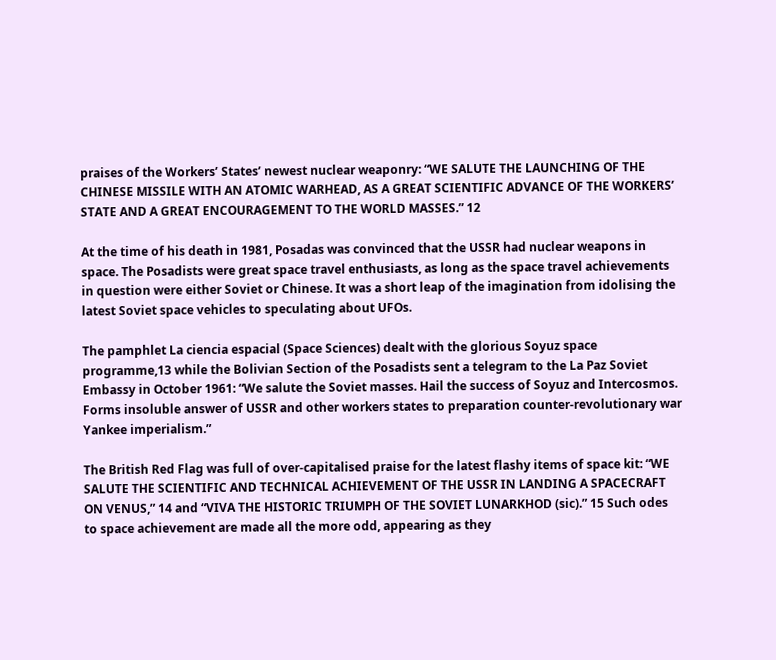praises of the Workers’ States’ newest nuclear weaponry: “WE SALUTE THE LAUNCHING OF THE CHINESE MISSILE WITH AN ATOMIC WARHEAD, AS A GREAT SCIENTIFIC ADVANCE OF THE WORKERS’ STATE AND A GREAT ENCOURAGEMENT TO THE WORLD MASSES.” 12

At the time of his death in 1981, Posadas was convinced that the USSR had nuclear weapons in space. The Posadists were great space travel enthusiasts, as long as the space travel achievements in question were either Soviet or Chinese. It was a short leap of the imagination from idolising the latest Soviet space vehicles to speculating about UFOs.

The pamphlet La ciencia espacial (Space Sciences) dealt with the glorious Soyuz space programme,13 while the Bolivian Section of the Posadists sent a telegram to the La Paz Soviet Embassy in October 1961: “We salute the Soviet masses. Hail the success of Soyuz and Intercosmos. Forms insoluble answer of USSR and other workers states to preparation counter-revolutionary war Yankee imperialism.”

The British Red Flag was full of over-capitalised praise for the latest flashy items of space kit: “WE SALUTE THE SCIENTIFIC AND TECHNICAL ACHIEVEMENT OF THE USSR IN LANDING A SPACECRAFT ON VENUS,” 14 and “VIVA THE HISTORIC TRIUMPH OF THE SOVIET LUNARKHOD (sic).” 15 Such odes to space achievement are made all the more odd, appearing as they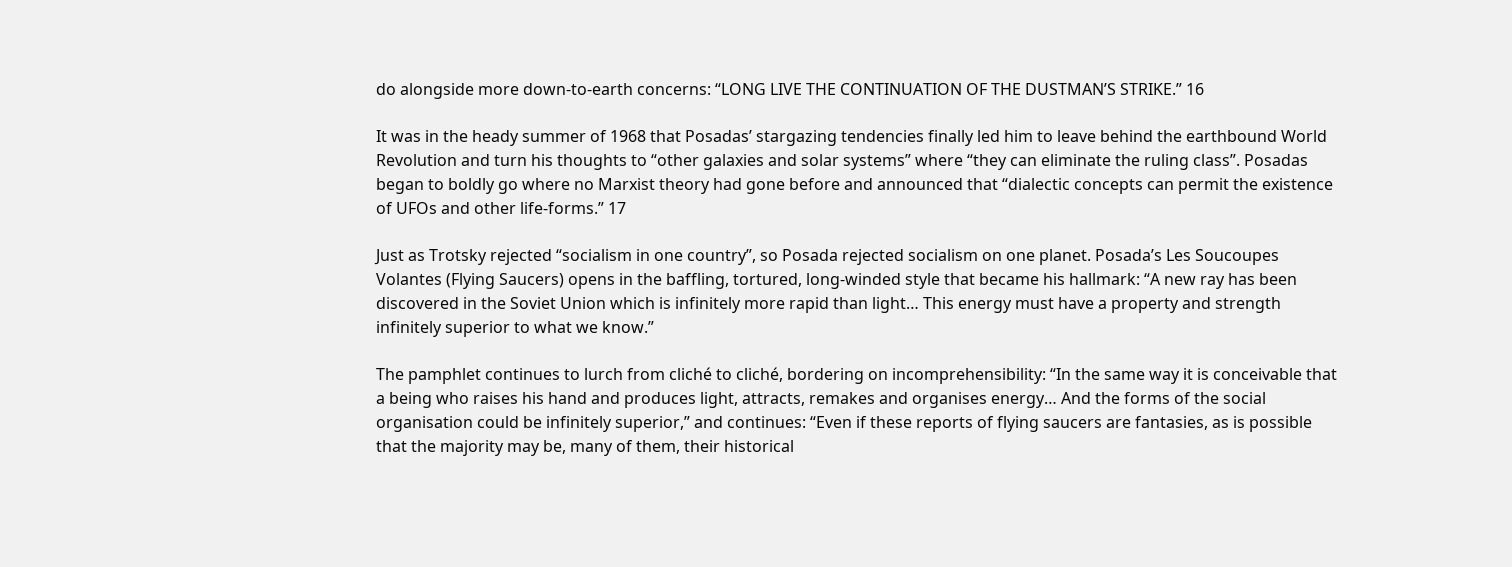do alongside more down-to-earth concerns: “LONG LIVE THE CONTINUATION OF THE DUSTMAN’S STRIKE.” 16

It was in the heady summer of 1968 that Posadas’ stargazing tendencies finally led him to leave behind the earthbound World Revolution and turn his thoughts to “other galaxies and solar systems” where “they can eliminate the ruling class”. Posadas began to boldly go where no Marxist theory had gone before and announced that “dialectic concepts can permit the existence of UFOs and other life-forms.” 17

Just as Trotsky rejected “socialism in one country”, so Posada rejected socialism on one planet. Posada’s Les Soucoupes Volantes (Flying Saucers) opens in the baffling, tortured, long-winded style that became his hallmark: “A new ray has been discovered in the Soviet Union which is infinitely more rapid than light… This energy must have a property and strength infinitely superior to what we know.”

The pamphlet continues to lurch from cliché to cliché, bordering on incomprehensibility: “In the same way it is conceivable that a being who raises his hand and produces light, attracts, remakes and organises energy… And the forms of the social organisation could be infinitely superior,” and continues: “Even if these reports of flying saucers are fantasies, as is possible that the majority may be, many of them, their historical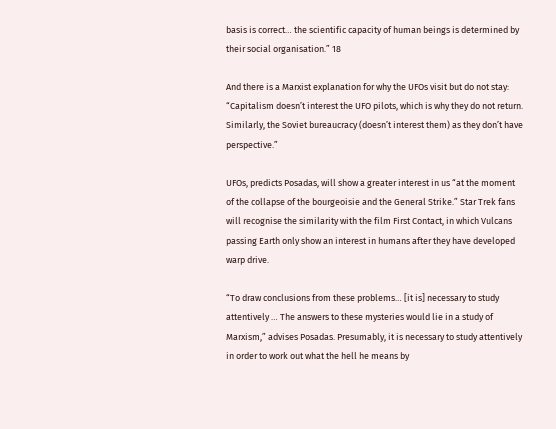basis is correct… the scientific capacity of human beings is determined by their social organisation.” 18

And there is a Marxist explanation for why the UFOs visit but do not stay: “Capitalism doesn’t interest the UFO pilots, which is why they do not return. Similarly, the Soviet bureaucracy (doesn’t interest them) as they don’t have perspective.”

UFOs, predicts Posadas, will show a greater interest in us “at the moment of the collapse of the bourgeoisie and the General Strike.” Star Trek fans will recognise the similarity with the film First Contact, in which Vulcans passing Earth only show an interest in humans after they have developed warp drive.

“To draw conclusions from these problems… [it is] necessary to study attentively … The answers to these mysteries would lie in a study of Marxism,” advises Posadas. Presumably, it is necessary to study attentively in order to work out what the hell he means by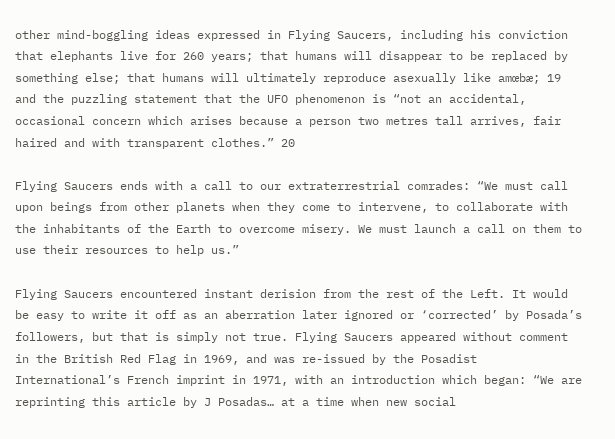other mind-boggling ideas expressed in Flying Saucers, including his conviction that elephants live for 260 years; that humans will disappear to be replaced by something else; that humans will ultimately reproduce asexually like amœbæ; 19 and the puzzling statement that the UFO phenomenon is “not an accidental, occasional concern which arises because a person two metres tall arrives, fair haired and with transparent clothes.” 20

Flying Saucers ends with a call to our extraterrestrial comrades: “We must call upon beings from other planets when they come to intervene, to collaborate with the inhabitants of the Earth to overcome misery. We must launch a call on them to use their resources to help us.”

Flying Saucers encountered instant derision from the rest of the Left. It would be easy to write it off as an aberration later ignored or ‘corrected’ by Posada’s followers, but that is simply not true. Flying Saucers appeared without comment in the British Red Flag in 1969, and was re-issued by the Posadist International’s French imprint in 1971, with an introduction which began: “We are reprinting this article by J Posadas… at a time when new social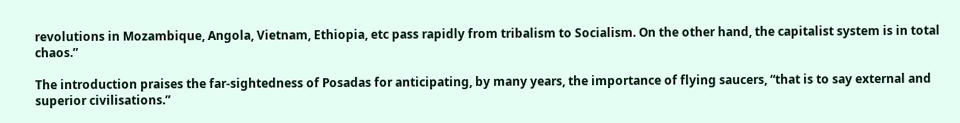revolutions in Mozambique, Angola, Vietnam, Ethiopia, etc pass rapidly from tribalism to Socialism. On the other hand, the capitalist system is in total chaos.”

The introduction praises the far-sightedness of Posadas for anticipating, by many years, the importance of flying saucers, “that is to say external and superior civilisations.”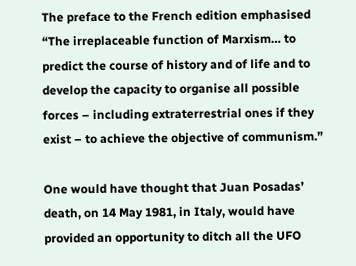The preface to the French edition emphasised “The irreplaceable function of Marxism… to predict the course of history and of life and to develop the capacity to organise all possible forces – including extraterrestrial ones if they exist – to achieve the objective of communism.”

One would have thought that Juan Posadas’ death, on 14 May 1981, in Italy, would have provided an opportunity to ditch all the UFO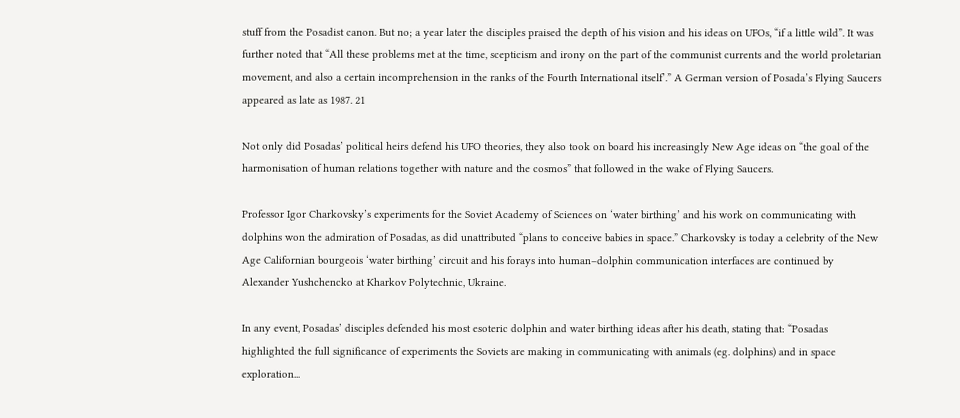stuff from the Posadist canon. But no; a year later the disciples praised the depth of his vision and his ideas on UFOs, “if a little wild”. It was further noted that “All these problems met at the time, scepticism and irony on the part of the communist currents and the world proletarian movement, and also a certain incomprehension in the ranks of the Fourth International itself’.” A German version of Posada’s Flying Saucers appeared as late as 1987. 21

Not only did Posadas’ political heirs defend his UFO theories, they also took on board his increasingly New Age ideas on “the goal of the harmonisation of human relations together with nature and the cosmos” that followed in the wake of Flying Saucers.

Professor Igor Charkovsky’s experiments for the Soviet Academy of Sciences on ‘water birthing’ and his work on communicating with dolphins won the admiration of Posadas, as did unattributed “plans to conceive babies in space.” Charkovsky is today a celebrity of the New Age Californian bourgeois ‘water birthing’ circuit and his forays into human–dolphin communication interfaces are continued by Alexander Yushchencko at Kharkov Polytechnic, Ukraine.

In any event, Posadas’ disciples defended his most esoteric dolphin and water birthing ideas after his death, stating that: “Posadas highlighted the full significance of experiments the Soviets are making in communicating with animals (eg. dolphins) and in space exploration...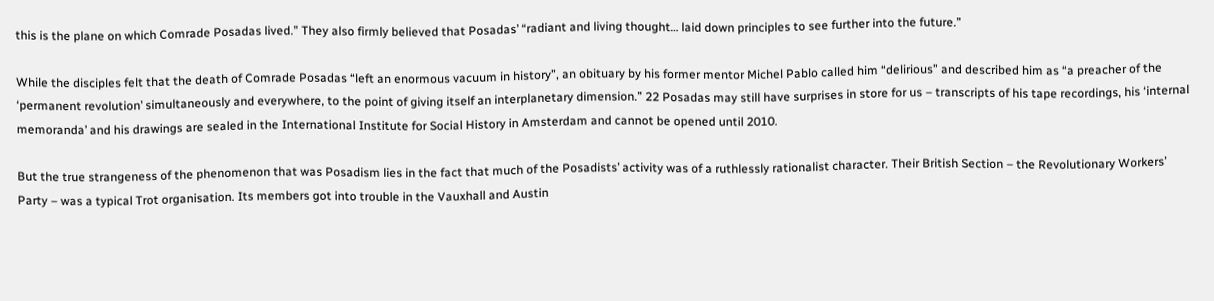this is the plane on which Comrade Posadas lived.” They also firmly believed that Posadas’ “radiant and living thought… laid down principles to see further into the future.”

While the disciples felt that the death of Comrade Posadas “left an enormous vacuum in history”, an obituary by his former mentor Michel Pablo called him “delirious” and described him as “a preacher of the ‘permanent revolution’ simultaneously and everywhere, to the point of giving itself an interplanetary dimension.” 22 Posadas may still have surprises in store for us – transcripts of his tape recordings, his ‘internal memoranda’ and his drawings are sealed in the International Institute for Social History in Amsterdam and cannot be opened until 2010.

But the true strangeness of the phenomenon that was Posadism lies in the fact that much of the Posadists’ activity was of a ruthlessly rationalist character. Their British Section – the Revolutionary Workers’ Party – was a typical Trot organisation. Its members got into trouble in the Vauxhall and Austin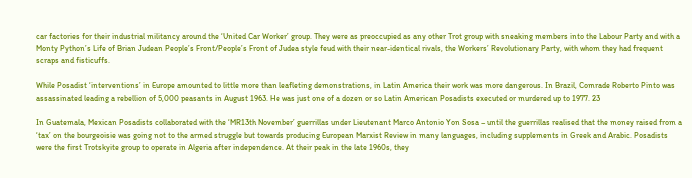car factories for their industrial militancy around the ‘United Car Worker’ group. They were as preoccupied as any other Trot group with sneaking members into the Labour Party and with a Monty Python’s Life of Brian Judean People’s Front/People’s Front of Judea style feud with their near-identical rivals, the Workers’ Revolutionary Party, with whom they had frequent scraps and fisticuffs.

While Posadist ‘interventions’ in Europe amounted to little more than leafleting demonstrations, in Latin America their work was more dangerous. In Brazil, Comrade Roberto Pinto was assassinated leading a rebellion of 5,000 peasants in August 1963. He was just one of a dozen or so Latin American Posadists executed or murdered up to 1977. 23

In Guatemala, Mexican Posadists collaborated with the ‘MR13th November’ guerrillas under Lieutenant Marco Antonio Yon Sosa – until the guerrillas realised that the money raised from a ‘tax’ on the bourgeoisie was going not to the armed struggle but towards producing European Marxist Review in many languages, including supplements in Greek and Arabic. Posadists were the first Trotskyite group to operate in Algeria after independence. At their peak in the late 1960s, they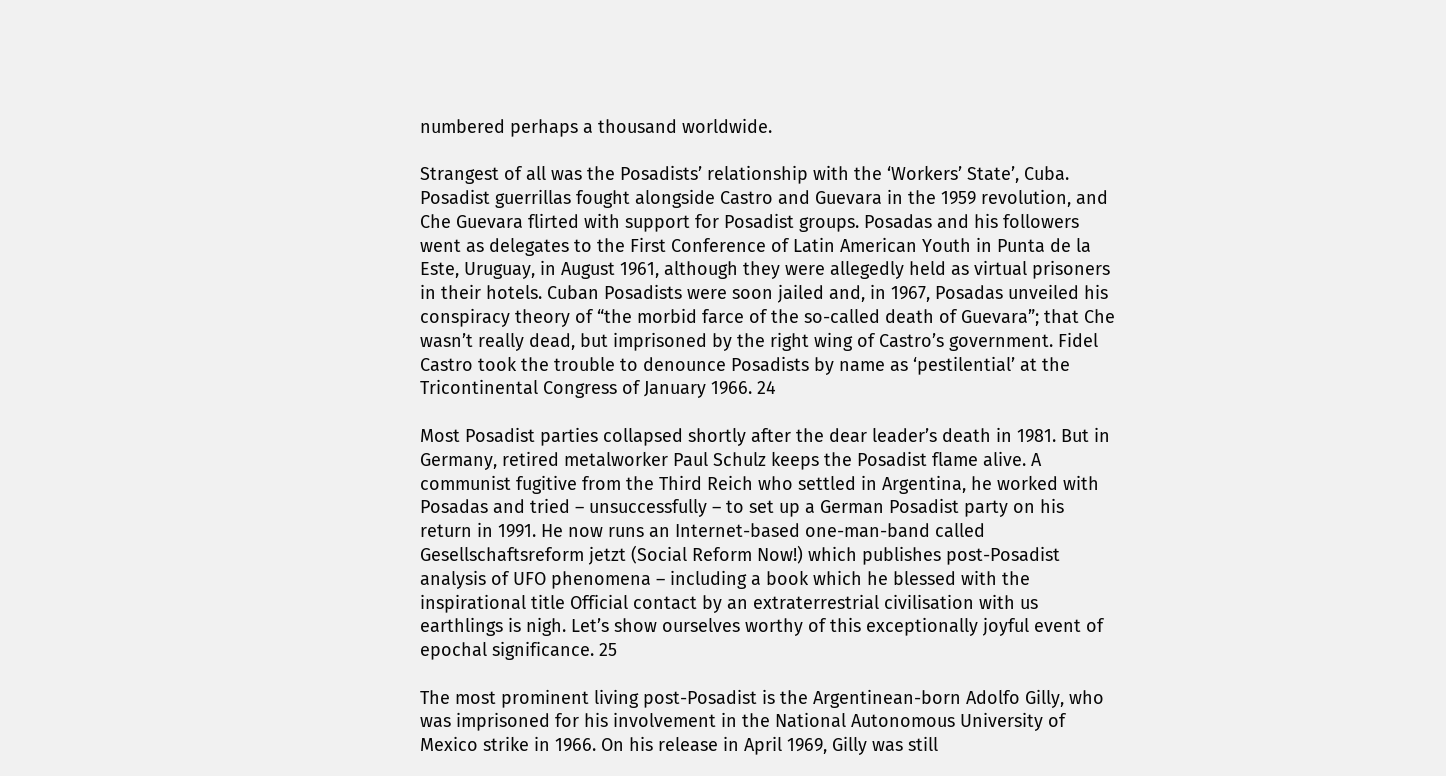numbered perhaps a thousand worldwide.

Strangest of all was the Posadists’ relationship with the ‘Workers’ State’, Cuba. Posadist guerrillas fought alongside Castro and Guevara in the 1959 revolution, and Che Guevara flirted with support for Posadist groups. Posadas and his followers went as delegates to the First Conference of Latin American Youth in Punta de la Este, Uruguay, in August 1961, although they were allegedly held as virtual prisoners in their hotels. Cuban Posadists were soon jailed and, in 1967, Posadas unveiled his conspiracy theory of “the morbid farce of the so-called death of Guevara”; that Che wasn’t really dead, but imprisoned by the right wing of Castro’s government. Fidel Castro took the trouble to denounce Posadists by name as ‘pestilential’ at the Tricontinental Congress of January 1966. 24

Most Posadist parties collapsed shortly after the dear leader’s death in 1981. But in Germany, retired metalworker Paul Schulz keeps the Posadist flame alive. A communist fugitive from the Third Reich who settled in Argentina, he worked with Posadas and tried – unsuccessfully – to set up a German Posadist party on his return in 1991. He now runs an Internet-based one-man-band called Gesellschaftsreform jetzt (Social Reform Now!) which publishes post-Posadist analysis of UFO phenomena – including a book which he blessed with the inspirational title Official contact by an extraterrestrial civilisation with us earthlings is nigh. Let’s show ourselves worthy of this exceptionally joyful event of epochal significance. 25

The most prominent living post-Posadist is the Argentinean-born Adolfo Gilly, who was imprisoned for his involvement in the National Autonomous University of Mexico strike in 1966. On his release in April 1969, Gilly was still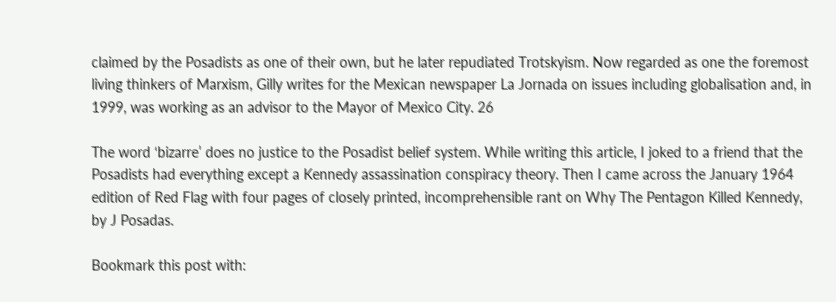claimed by the Posadists as one of their own, but he later repudiated Trotskyism. Now regarded as one the foremost living thinkers of Marxism, Gilly writes for the Mexican newspaper La Jornada on issues including globalisation and, in 1999, was working as an advisor to the Mayor of Mexico City. 26

The word ‘bizarre’ does no justice to the Posadist belief system. While writing this article, I joked to a friend that the Posadists had everything except a Kennedy assassination conspiracy theory. Then I came across the January 1964 edition of Red Flag with four pages of closely printed, incomprehensible rant on Why The Pentagon Killed Kennedy, by J Posadas.

Bookmark this post with: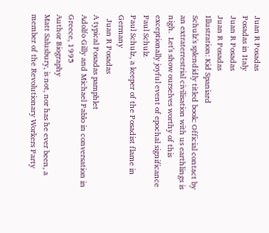Juan R Posadas
Posadas in Italy
Juan R Posadas
Juan R Posadas
Illustration: Kid Spaniard
Schulz's splendidly titled book: Official contact by an extraterrestrial civilisation with us earthlings is nigh.  Let's show ourselves worthy of this exceptionally joyful event of epochal significance
Paul Schulz
Paul Schulz, a keeper of the Posadist flame in Germany
  Juan R Posadas
A typical Posadas pamphlet
Adolfo Gilly and Michael Pablo in conversation in Greece, 1995
Author Biography
Matt Salusbury, is not, nor has he ever been, a member of the Revolutionary Workers Party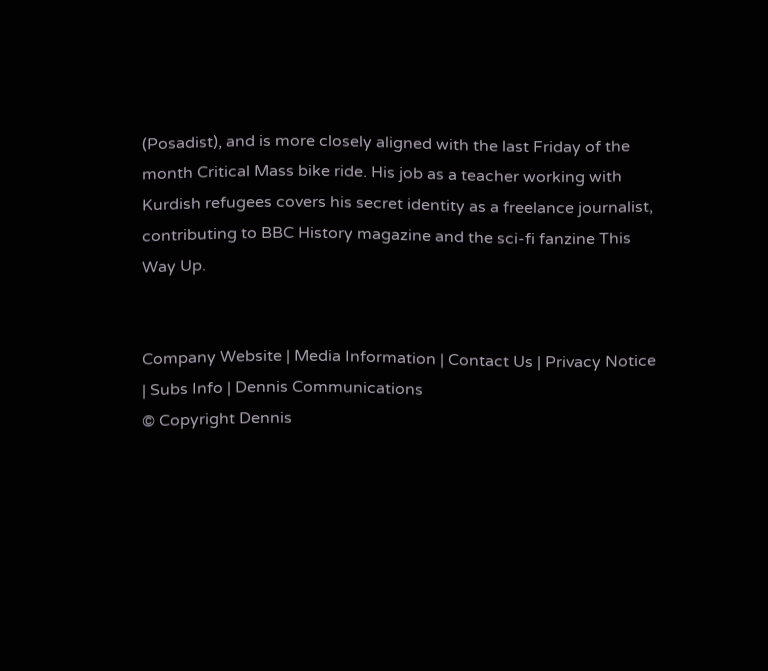(Posadist), and is more closely aligned with the last Friday of the month Critical Mass bike ride. His job as a teacher working with Kurdish refugees covers his secret identity as a freelance journalist, contributing to BBC History magazine and the sci-fi fanzine This Way Up.


Company Website | Media Information | Contact Us | Privacy Notice | Subs Info | Dennis Communications
© Copyright Dennis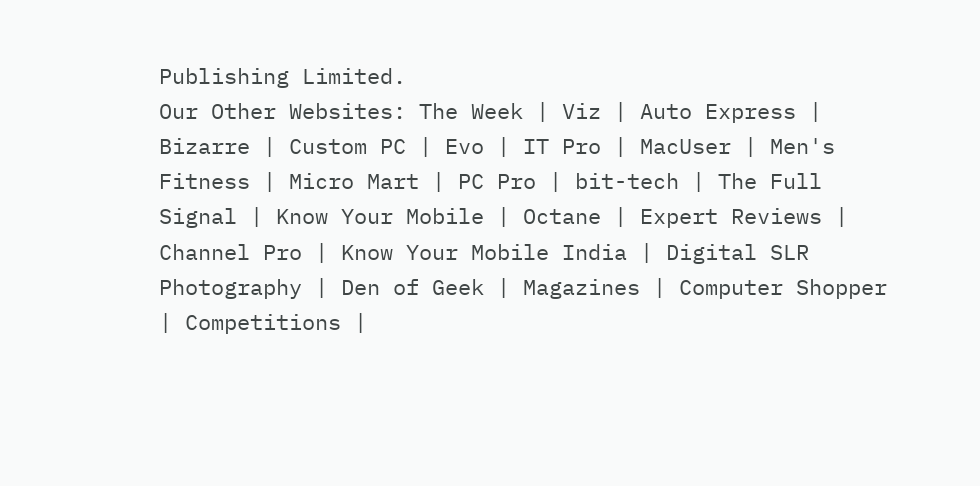Publishing Limited.
Our Other Websites: The Week | Viz | Auto Express | Bizarre | Custom PC | Evo | IT Pro | MacUser | Men's Fitness | Micro Mart | PC Pro | bit-tech | The Full Signal | Know Your Mobile | Octane | Expert Reviews | Channel Pro | Know Your Mobile India | Digital SLR Photography | Den of Geek | Magazines | Computer Shopper | Competitions |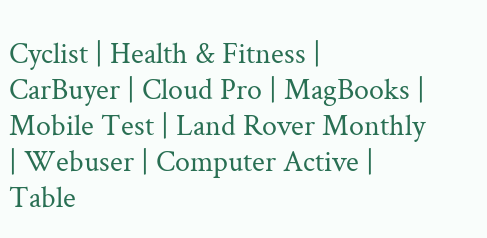Cyclist | Health & Fitness | CarBuyer | Cloud Pro | MagBooks | Mobile Test | Land Rover Monthly | Webuser | Computer Active | Table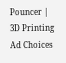Pouncer | 3D Printing
Ad Choices